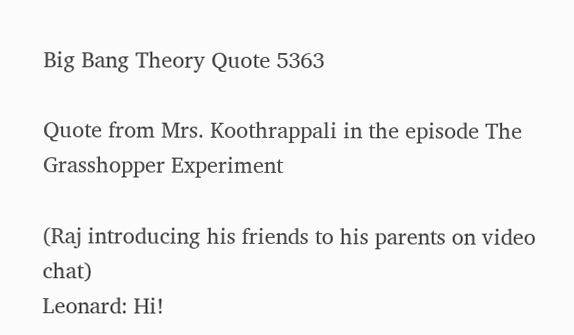Big Bang Theory Quote 5363

Quote from Mrs. Koothrappali in the episode The Grasshopper Experiment

(Raj introducing his friends to his parents on video chat)
Leonard: Hi!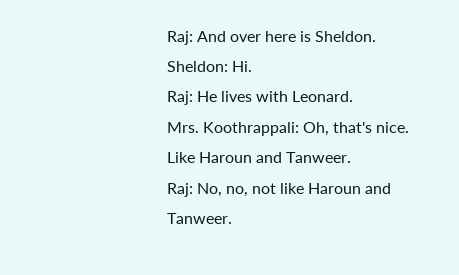Raj: And over here is Sheldon.
Sheldon: Hi.
Raj: He lives with Leonard.
Mrs. Koothrappali: Oh, that's nice. Like Haroun and Tanweer.
Raj: No, no, not like Haroun and Tanweer.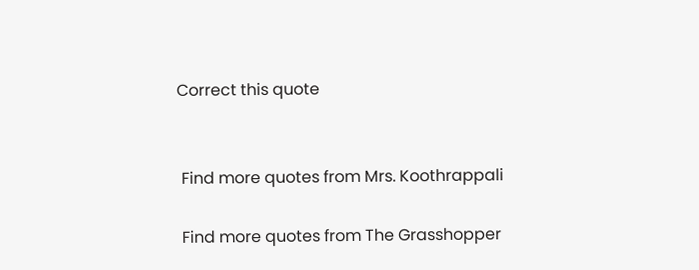Correct this quote


 Find more quotes from Mrs. Koothrappali

 Find more quotes from The Grasshopper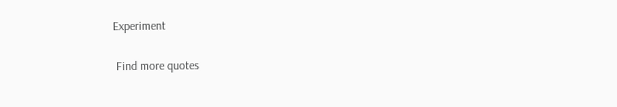Experiment

 Find more quotes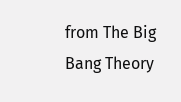from The Big Bang Theory